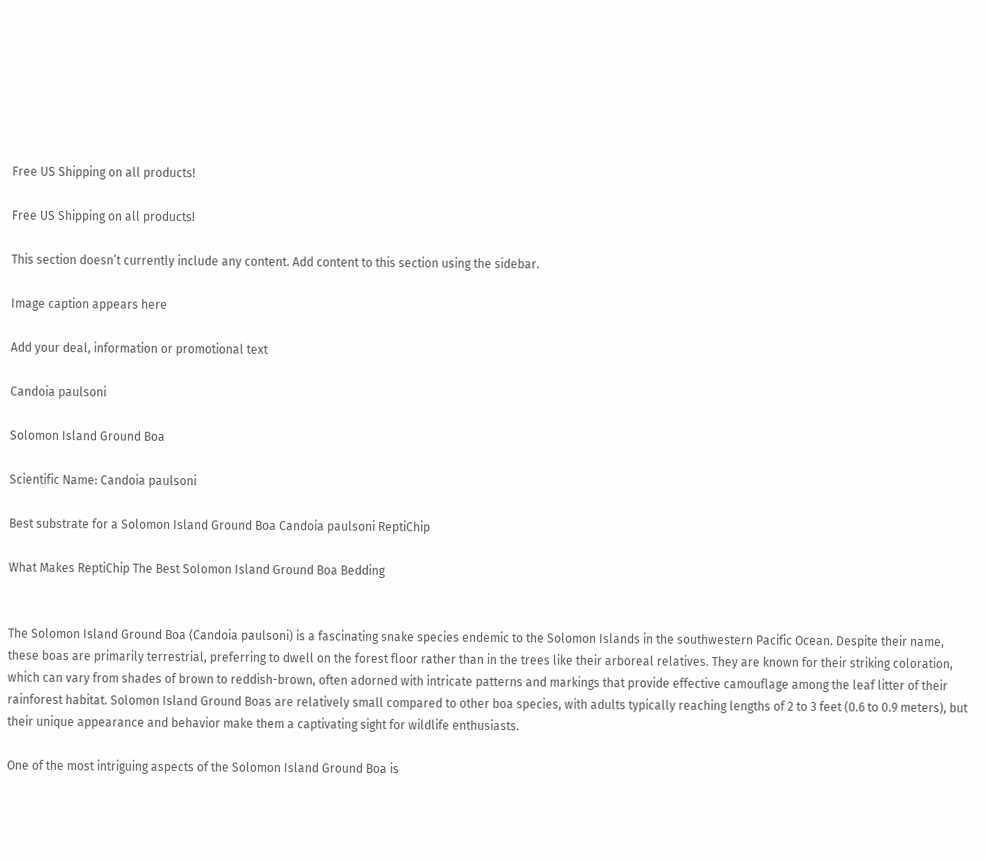Free US Shipping on all products!

Free US Shipping on all products!

This section doesn’t currently include any content. Add content to this section using the sidebar.

Image caption appears here

Add your deal, information or promotional text

Candoia paulsoni

Solomon Island Ground Boa

Scientific Name: Candoia paulsoni

Best substrate for a Solomon Island Ground Boa Candoia paulsoni ReptiChip

What Makes ReptiChip The Best Solomon Island Ground Boa Bedding


The Solomon Island Ground Boa (Candoia paulsoni) is a fascinating snake species endemic to the Solomon Islands in the southwestern Pacific Ocean. Despite their name, these boas are primarily terrestrial, preferring to dwell on the forest floor rather than in the trees like their arboreal relatives. They are known for their striking coloration, which can vary from shades of brown to reddish-brown, often adorned with intricate patterns and markings that provide effective camouflage among the leaf litter of their rainforest habitat. Solomon Island Ground Boas are relatively small compared to other boa species, with adults typically reaching lengths of 2 to 3 feet (0.6 to 0.9 meters), but their unique appearance and behavior make them a captivating sight for wildlife enthusiasts.

One of the most intriguing aspects of the Solomon Island Ground Boa is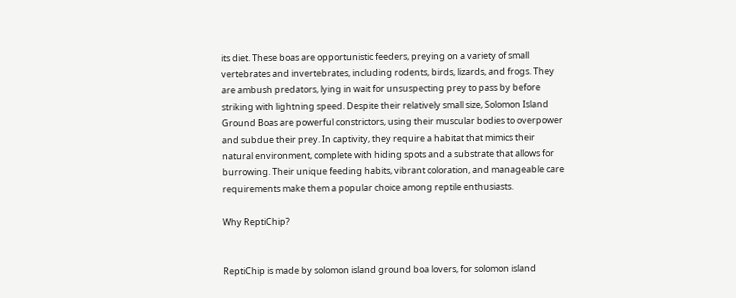its diet. These boas are opportunistic feeders, preying on a variety of small vertebrates and invertebrates, including rodents, birds, lizards, and frogs. They are ambush predators, lying in wait for unsuspecting prey to pass by before striking with lightning speed. Despite their relatively small size, Solomon Island Ground Boas are powerful constrictors, using their muscular bodies to overpower and subdue their prey. In captivity, they require a habitat that mimics their natural environment, complete with hiding spots and a substrate that allows for burrowing. Their unique feeding habits, vibrant coloration, and manageable care requirements make them a popular choice among reptile enthusiasts.

Why ReptiChip?


ReptiChip is made by solomon island ground boa lovers, for solomon island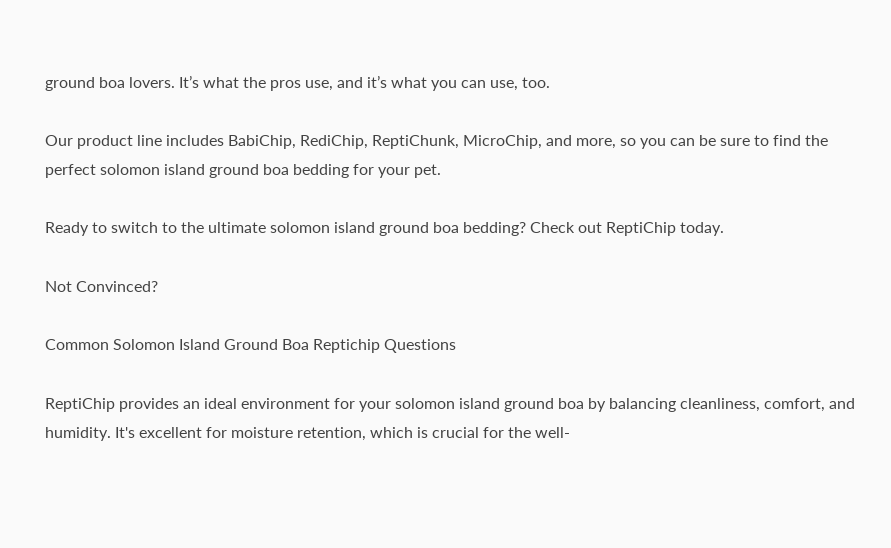ground boa lovers. It’s what the pros use, and it’s what you can use, too.

Our product line includes BabiChip, RediChip, ReptiChunk, MicroChip, and more, so you can be sure to find the perfect solomon island ground boa bedding for your pet.

Ready to switch to the ultimate solomon island ground boa bedding? Check out ReptiChip today.

Not Convinced?

Common Solomon Island Ground Boa Reptichip Questions

ReptiChip provides an ideal environment for your solomon island ground boa by balancing cleanliness, comfort, and humidity. It's excellent for moisture retention, which is crucial for the well-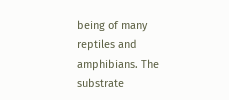being of many reptiles and amphibians. The substrate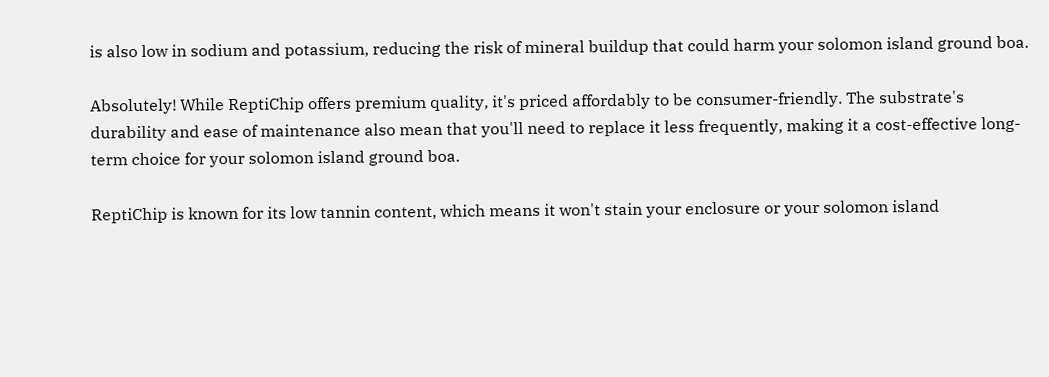is also low in sodium and potassium, reducing the risk of mineral buildup that could harm your solomon island ground boa.

Absolutely! While ReptiChip offers premium quality, it's priced affordably to be consumer-friendly. The substrate's durability and ease of maintenance also mean that you'll need to replace it less frequently, making it a cost-effective long-term choice for your solomon island ground boa.

ReptiChip is known for its low tannin content, which means it won't stain your enclosure or your solomon island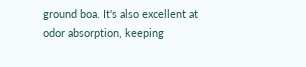ground boa. It's also excellent at odor absorption, keeping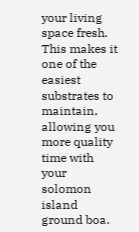your living space fresh. This makes it one of the easiest substrates to maintain, allowing you more quality time with your solomon island ground boa.